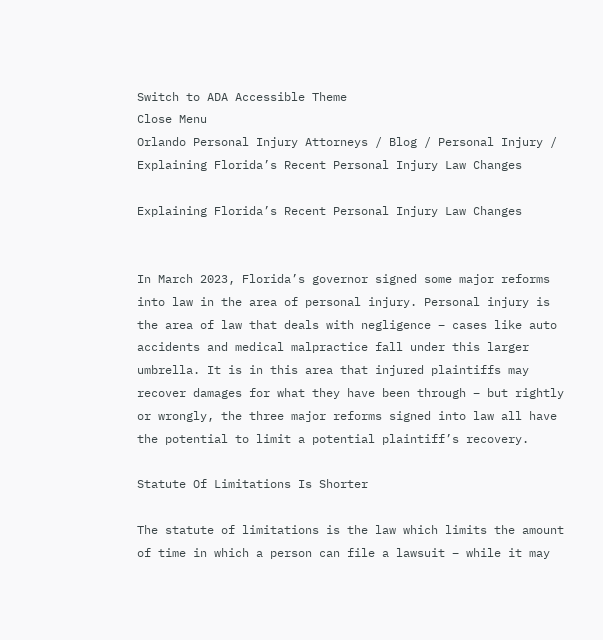Switch to ADA Accessible Theme
Close Menu
Orlando Personal Injury Attorneys / Blog / Personal Injury / Explaining Florida’s Recent Personal Injury Law Changes

Explaining Florida’s Recent Personal Injury Law Changes


In March 2023, Florida’s governor signed some major reforms into law in the area of personal injury. Personal injury is the area of law that deals with negligence – cases like auto accidents and medical malpractice fall under this larger umbrella. It is in this area that injured plaintiffs may recover damages for what they have been through – but rightly or wrongly, the three major reforms signed into law all have the potential to limit a potential plaintiff’s recovery.

Statute Of Limitations Is Shorter

The statute of limitations is the law which limits the amount of time in which a person can file a lawsuit – while it may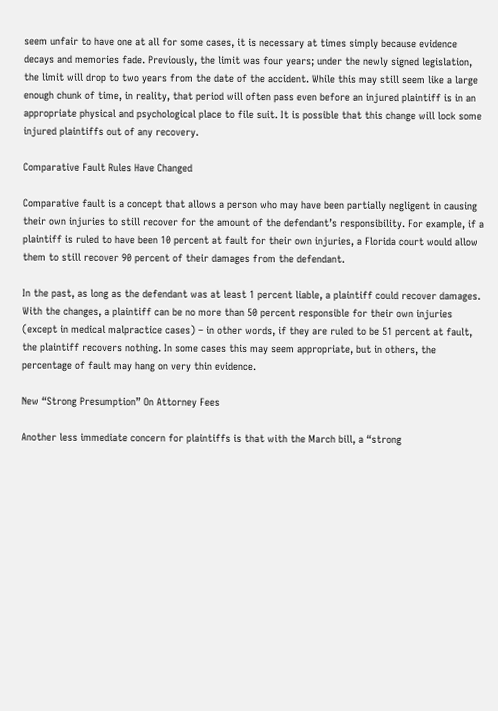seem unfair to have one at all for some cases, it is necessary at times simply because evidence decays and memories fade. Previously, the limit was four years; under the newly signed legislation, the limit will drop to two years from the date of the accident. While this may still seem like a large enough chunk of time, in reality, that period will often pass even before an injured plaintiff is in an appropriate physical and psychological place to file suit. It is possible that this change will lock some injured plaintiffs out of any recovery.

Comparative Fault Rules Have Changed

Comparative fault is a concept that allows a person who may have been partially negligent in causing their own injuries to still recover for the amount of the defendant’s responsibility. For example, if a plaintiff is ruled to have been 10 percent at fault for their own injuries, a Florida court would allow them to still recover 90 percent of their damages from the defendant.

In the past, as long as the defendant was at least 1 percent liable, a plaintiff could recover damages. With the changes, a plaintiff can be no more than 50 percent responsible for their own injuries (except in medical malpractice cases) – in other words, if they are ruled to be 51 percent at fault, the plaintiff recovers nothing. In some cases this may seem appropriate, but in others, the percentage of fault may hang on very thin evidence.

New “Strong Presumption” On Attorney Fees

Another less immediate concern for plaintiffs is that with the March bill, a “strong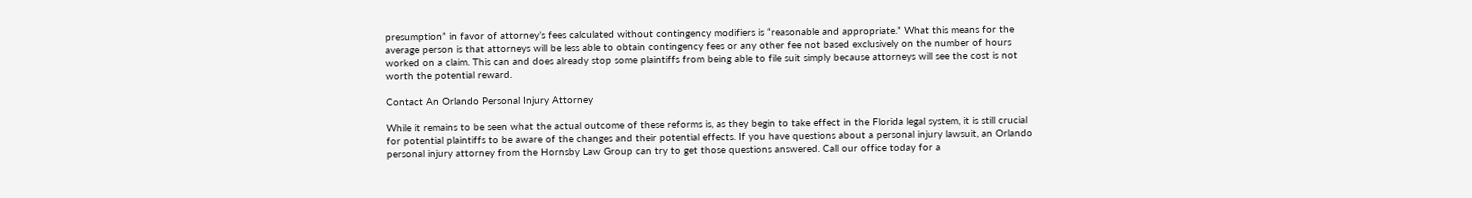presumption” in favor of attorney’s fees calculated without contingency modifiers is “reasonable and appropriate.” What this means for the average person is that attorneys will be less able to obtain contingency fees or any other fee not based exclusively on the number of hours worked on a claim. This can and does already stop some plaintiffs from being able to file suit simply because attorneys will see the cost is not worth the potential reward.

Contact An Orlando Personal Injury Attorney

While it remains to be seen what the actual outcome of these reforms is, as they begin to take effect in the Florida legal system, it is still crucial for potential plaintiffs to be aware of the changes and their potential effects. If you have questions about a personal injury lawsuit, an Orlando personal injury attorney from the Hornsby Law Group can try to get those questions answered. Call our office today for a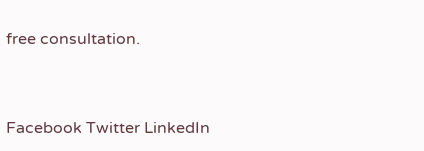free consultation.



Facebook Twitter LinkedIn